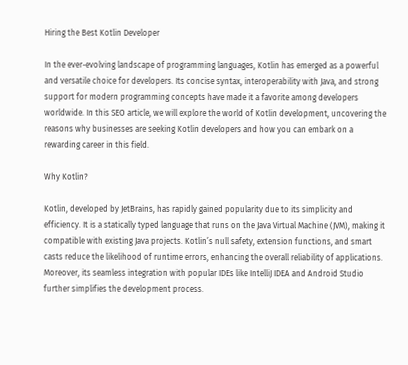Hiring the Best Kotlin Developer

In the ever-evolving landscape of programming languages, Kotlin has emerged as a powerful and versatile choice for developers. Its concise syntax, interoperability with Java, and strong support for modern programming concepts have made it a favorite among developers worldwide. In this SEO article, we will explore the world of Kotlin development, uncovering the reasons why businesses are seeking Kotlin developers and how you can embark on a rewarding career in this field.

Why Kotlin?

Kotlin, developed by JetBrains, has rapidly gained popularity due to its simplicity and efficiency. It is a statically typed language that runs on the Java Virtual Machine (JVM), making it compatible with existing Java projects. Kotlin’s null safety, extension functions, and smart casts reduce the likelihood of runtime errors, enhancing the overall reliability of applications. Moreover, its seamless integration with popular IDEs like IntelliJ IDEA and Android Studio further simplifies the development process.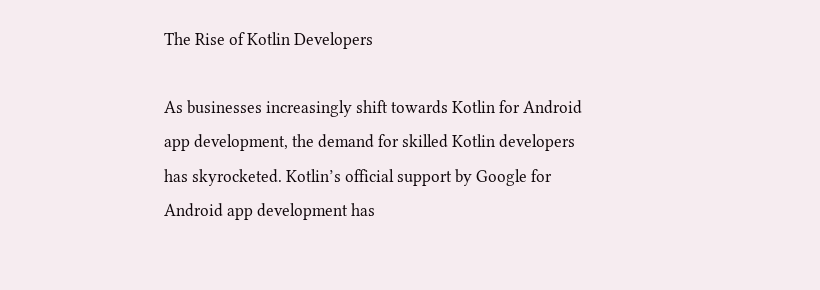The Rise of Kotlin Developers

As businesses increasingly shift towards Kotlin for Android app development, the demand for skilled Kotlin developers has skyrocketed. Kotlin’s official support by Google for Android app development has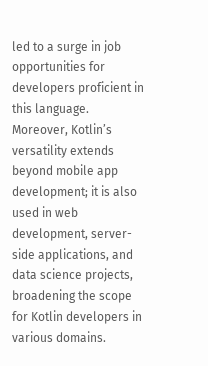led to a surge in job opportunities for developers proficient in this language. Moreover, Kotlin’s versatility extends beyond mobile app development; it is also used in web development, server-side applications, and data science projects, broadening the scope for Kotlin developers in various domains.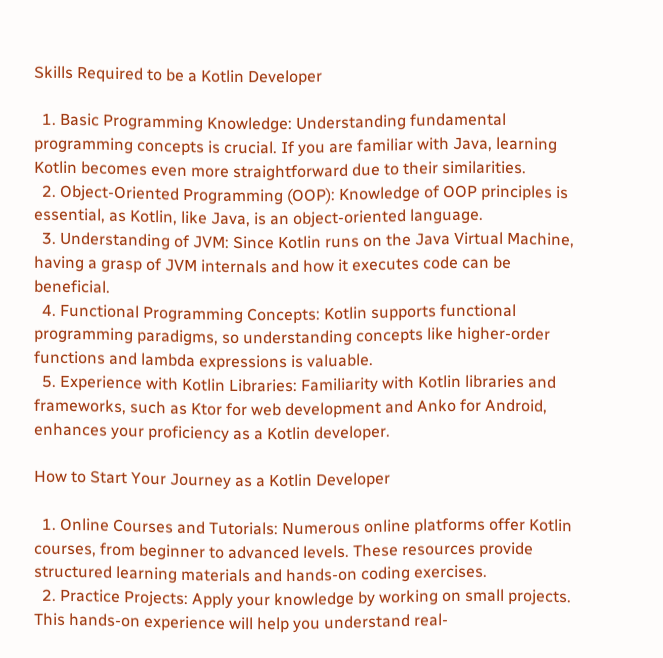Skills Required to be a Kotlin Developer

  1. Basic Programming Knowledge: Understanding fundamental programming concepts is crucial. If you are familiar with Java, learning Kotlin becomes even more straightforward due to their similarities.
  2. Object-Oriented Programming (OOP): Knowledge of OOP principles is essential, as Kotlin, like Java, is an object-oriented language.
  3. Understanding of JVM: Since Kotlin runs on the Java Virtual Machine, having a grasp of JVM internals and how it executes code can be beneficial.
  4. Functional Programming Concepts: Kotlin supports functional programming paradigms, so understanding concepts like higher-order functions and lambda expressions is valuable.
  5. Experience with Kotlin Libraries: Familiarity with Kotlin libraries and frameworks, such as Ktor for web development and Anko for Android, enhances your proficiency as a Kotlin developer.

How to Start Your Journey as a Kotlin Developer

  1. Online Courses and Tutorials: Numerous online platforms offer Kotlin courses, from beginner to advanced levels. These resources provide structured learning materials and hands-on coding exercises.
  2. Practice Projects: Apply your knowledge by working on small projects. This hands-on experience will help you understand real-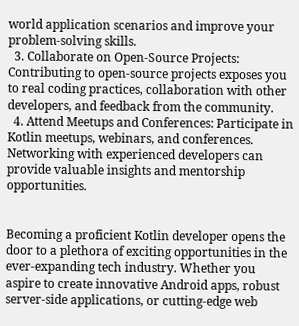world application scenarios and improve your problem-solving skills.
  3. Collaborate on Open-Source Projects: Contributing to open-source projects exposes you to real coding practices, collaboration with other developers, and feedback from the community.
  4. Attend Meetups and Conferences: Participate in Kotlin meetups, webinars, and conferences. Networking with experienced developers can provide valuable insights and mentorship opportunities.


Becoming a proficient Kotlin developer opens the door to a plethora of exciting opportunities in the ever-expanding tech industry. Whether you aspire to create innovative Android apps, robust server-side applications, or cutting-edge web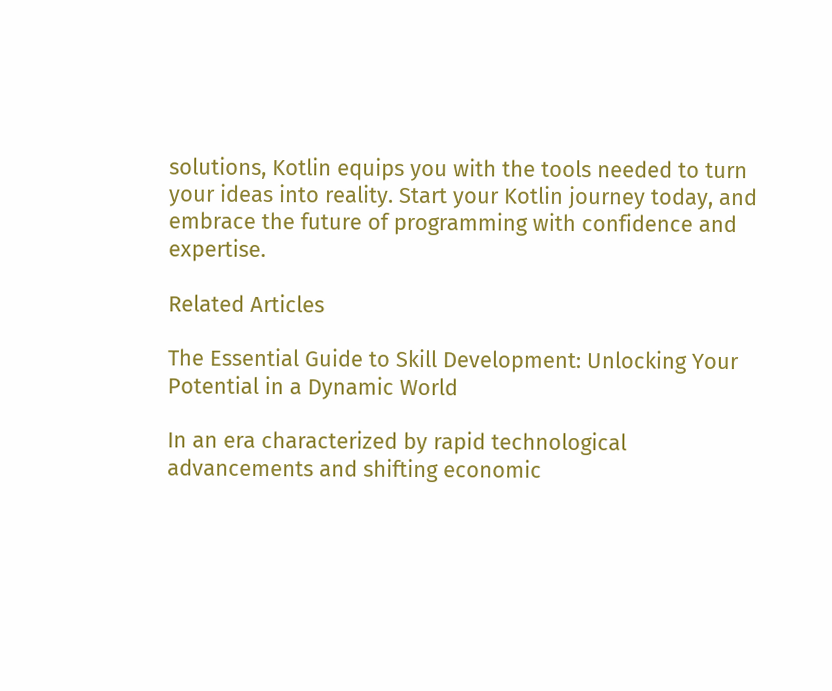solutions, Kotlin equips you with the tools needed to turn your ideas into reality. Start your Kotlin journey today, and embrace the future of programming with confidence and expertise.

Related Articles

The Essential Guide to Skill Development: Unlocking Your Potential in a Dynamic World

In an era characterized by rapid technological advancements and shifting economic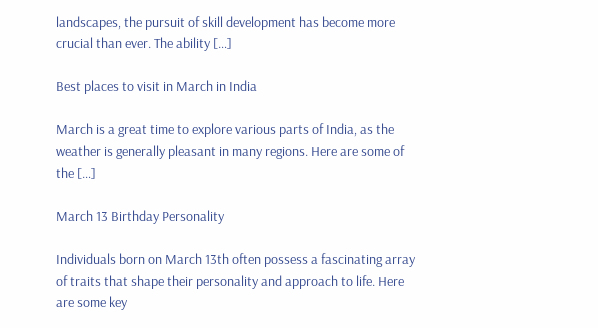landscapes, the pursuit of skill development has become more crucial than ever. The ability […]

Best places to visit in March in India

March is a great time to explore various parts of India, as the weather is generally pleasant in many regions. Here are some of the […]

March 13 Birthday Personality

Individuals born on March 13th often possess a fascinating array of traits that shape their personality and approach to life. Here are some key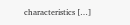characteristics […]